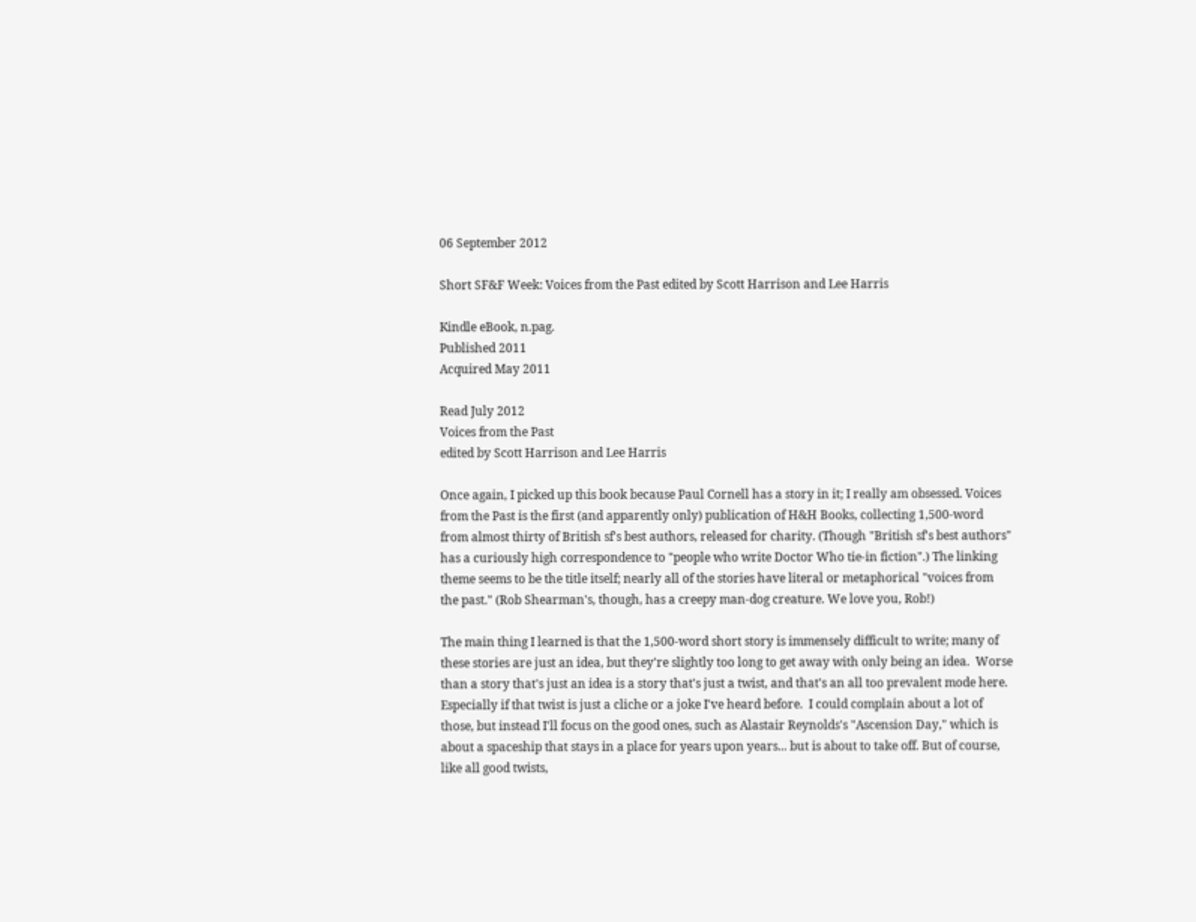06 September 2012

Short SF&F Week: Voices from the Past edited by Scott Harrison and Lee Harris

Kindle eBook, n.pag.
Published 2011
Acquired May 2011

Read July 2012
Voices from the Past
edited by Scott Harrison and Lee Harris

Once again, I picked up this book because Paul Cornell has a story in it; I really am obsessed. Voices from the Past is the first (and apparently only) publication of H&H Books, collecting 1,500-word from almost thirty of British sf's best authors, released for charity. (Though "British sf's best authors" has a curiously high correspondence to "people who write Doctor Who tie-in fiction".) The linking theme seems to be the title itself; nearly all of the stories have literal or metaphorical "voices from the past." (Rob Shearman's, though, has a creepy man-dog creature. We love you, Rob!)

The main thing I learned is that the 1,500-word short story is immensely difficult to write; many of these stories are just an idea, but they're slightly too long to get away with only being an idea.  Worse than a story that's just an idea is a story that's just a twist, and that's an all too prevalent mode here.  Especially if that twist is just a cliche or a joke I've heard before.  I could complain about a lot of those, but instead I'll focus on the good ones, such as Alastair Reynolds's "Ascension Day," which is about a spaceship that stays in a place for years upon years... but is about to take off. But of course, like all good twists,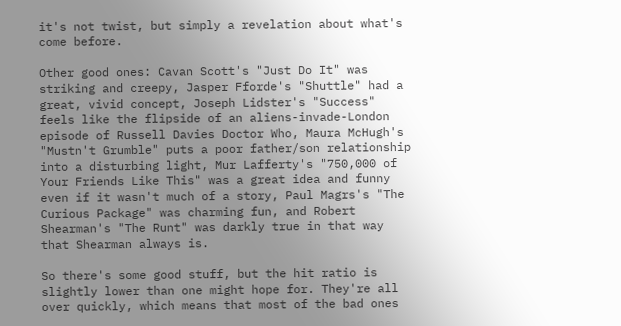it's not twist, but simply a revelation about what's come before.

Other good ones: Cavan Scott's "Just Do It" was striking and creepy, Jasper Fforde's "Shuttle" had a great, vivid concept, Joseph Lidster's "Success" feels like the flipside of an aliens-invade-London episode of Russell Davies Doctor Who, Maura McHugh's "Mustn't Grumble" puts a poor father/son relationship into a disturbing light, Mur Lafferty's "750,000 of Your Friends Like This" was a great idea and funny even if it wasn't much of a story, Paul Magrs's "The Curious Package" was charming fun, and Robert Shearman's "The Runt" was darkly true in that way that Shearman always is.

So there's some good stuff, but the hit ratio is slightly lower than one might hope for. They're all over quickly, which means that most of the bad ones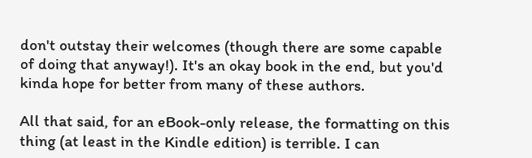don't outstay their welcomes (though there are some capable of doing that anyway!). It's an okay book in the end, but you'd kinda hope for better from many of these authors.

All that said, for an eBook-only release, the formatting on this thing (at least in the Kindle edition) is terrible. I can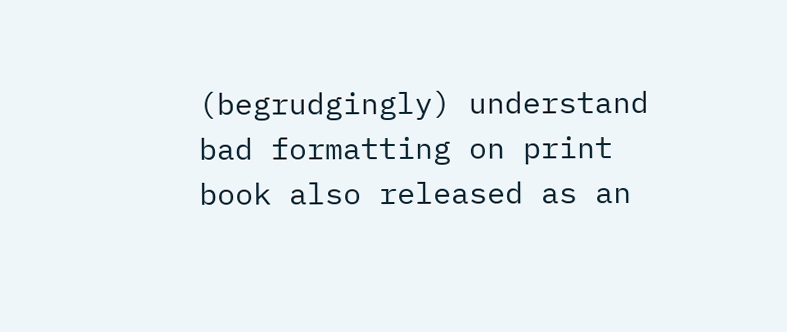(begrudgingly) understand bad formatting on print book also released as an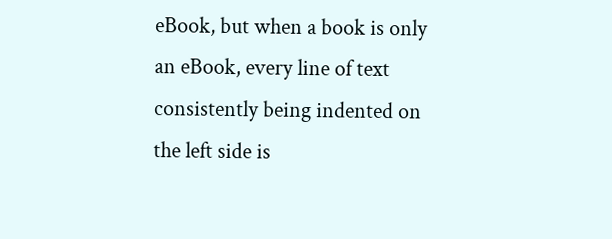eBook, but when a book is only an eBook, every line of text consistently being indented on the left side is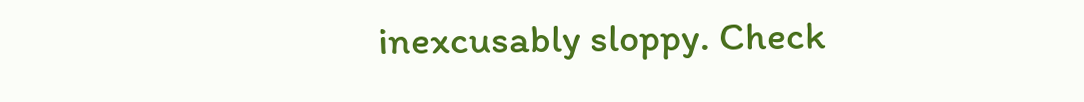inexcusably sloppy. Check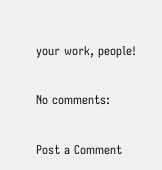your work, people!

No comments:

Post a Comment